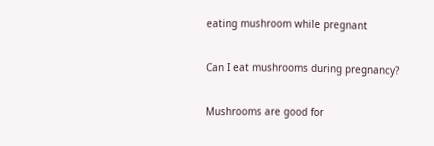eating mushroom while pregnant

Can I eat mushrooms during pregnancy?

Mushrooms are good for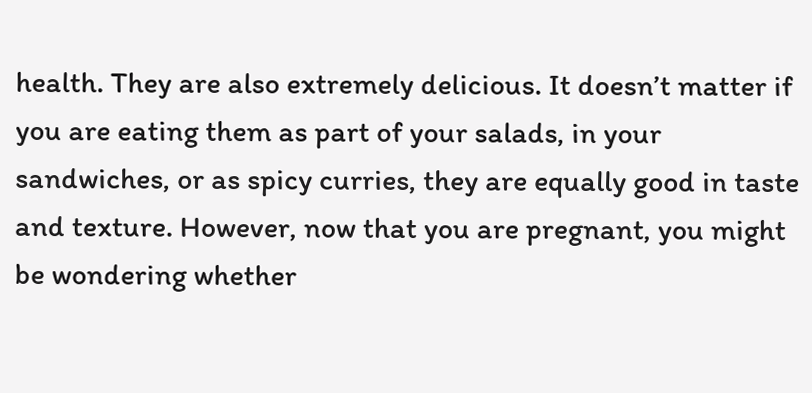health. They are also extremely delicious. It doesn’t matter if you are eating them as part of your salads, in your sandwiches, or as spicy curries, they are equally good in taste and texture. However, now that you are pregnant, you might be wondering whether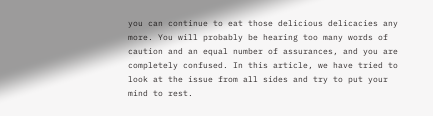you can continue to eat those delicious delicacies any more. You will probably be hearing too many words of caution and an equal number of assurances, and you are completely confused. In this article, we have tried to look at the issue from all sides and try to put your mind to rest.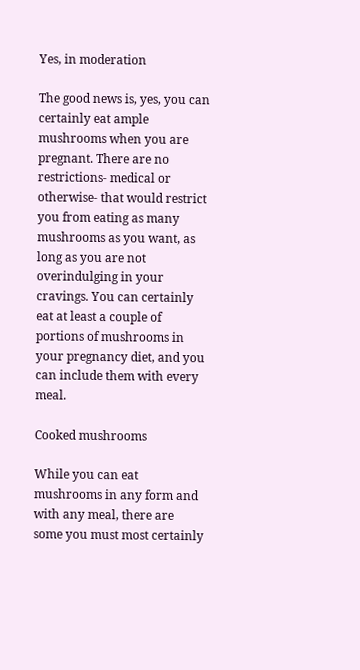Yes, in moderation

The good news is, yes, you can certainly eat ample mushrooms when you are pregnant. There are no restrictions- medical or otherwise- that would restrict you from eating as many mushrooms as you want, as long as you are not overindulging in your cravings. You can certainly eat at least a couple of portions of mushrooms in your pregnancy diet, and you can include them with every meal.

Cooked mushrooms

While you can eat mushrooms in any form and with any meal, there are some you must most certainly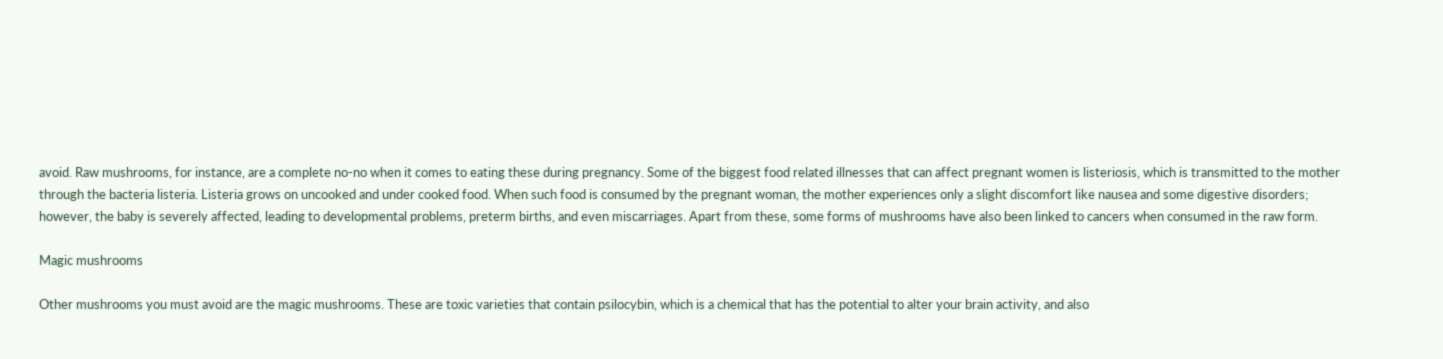avoid. Raw mushrooms, for instance, are a complete no-no when it comes to eating these during pregnancy. Some of the biggest food related illnesses that can affect pregnant women is listeriosis, which is transmitted to the mother through the bacteria listeria. Listeria grows on uncooked and under cooked food. When such food is consumed by the pregnant woman, the mother experiences only a slight discomfort like nausea and some digestive disorders; however, the baby is severely affected, leading to developmental problems, preterm births, and even miscarriages. Apart from these, some forms of mushrooms have also been linked to cancers when consumed in the raw form.

Magic mushrooms

Other mushrooms you must avoid are the magic mushrooms. These are toxic varieties that contain psilocybin, which is a chemical that has the potential to alter your brain activity, and also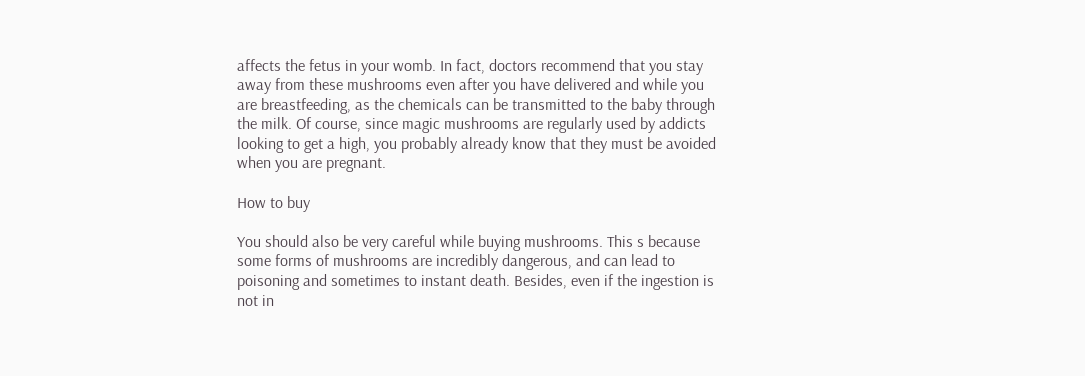affects the fetus in your womb. In fact, doctors recommend that you stay away from these mushrooms even after you have delivered and while you are breastfeeding, as the chemicals can be transmitted to the baby through the milk. Of course, since magic mushrooms are regularly used by addicts looking to get a high, you probably already know that they must be avoided when you are pregnant.

How to buy

You should also be very careful while buying mushrooms. This s because some forms of mushrooms are incredibly dangerous, and can lead to poisoning and sometimes to instant death. Besides, even if the ingestion is not in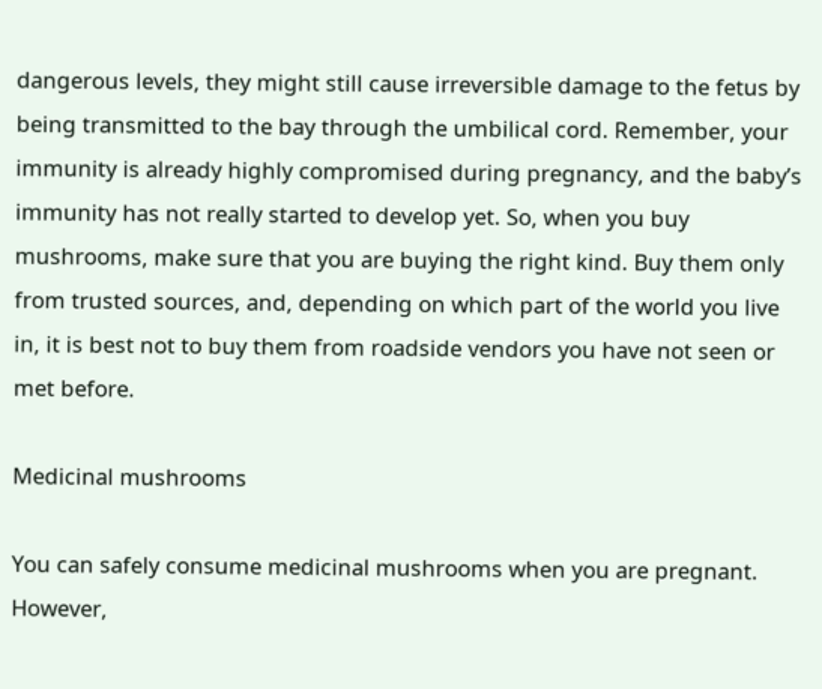dangerous levels, they might still cause irreversible damage to the fetus by being transmitted to the bay through the umbilical cord. Remember, your immunity is already highly compromised during pregnancy, and the baby’s immunity has not really started to develop yet. So, when you buy mushrooms, make sure that you are buying the right kind. Buy them only from trusted sources, and, depending on which part of the world you live in, it is best not to buy them from roadside vendors you have not seen or met before.

Medicinal mushrooms

You can safely consume medicinal mushrooms when you are pregnant. However,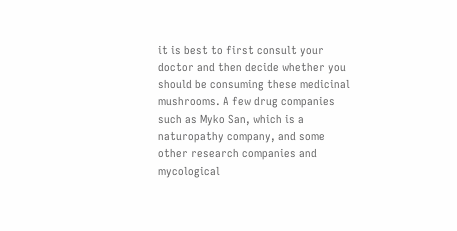it is best to first consult your doctor and then decide whether you should be consuming these medicinal mushrooms. A few drug companies such as Myko San, which is a naturopathy company, and some other research companies and mycological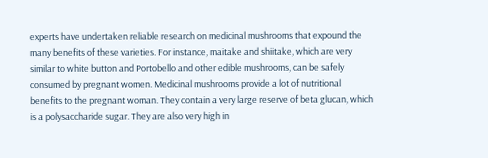experts have undertaken reliable research on medicinal mushrooms that expound the many benefits of these varieties. For instance, maitake and shiitake, which are very similar to white button and Portobello and other edible mushrooms, can be safely consumed by pregnant women. Medicinal mushrooms provide a lot of nutritional benefits to the pregnant woman. They contain a very large reserve of beta glucan, which is a polysaccharide sugar. They are also very high in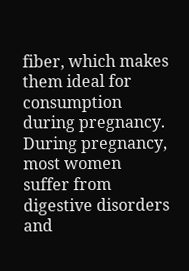fiber, which makes them ideal for consumption during pregnancy. During pregnancy, most women suffer from digestive disorders and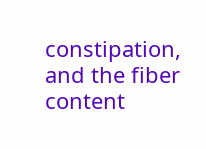constipation, and the fiber content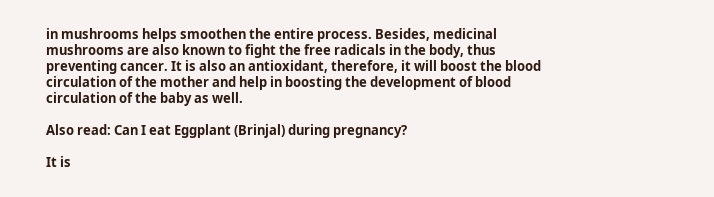in mushrooms helps smoothen the entire process. Besides, medicinal mushrooms are also known to fight the free radicals in the body, thus preventing cancer. It is also an antioxidant, therefore, it will boost the blood circulation of the mother and help in boosting the development of blood circulation of the baby as well.

Also read: Can I eat Eggplant (Brinjal) during pregnancy?

It is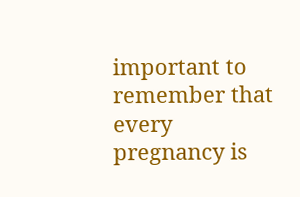important to remember that every pregnancy is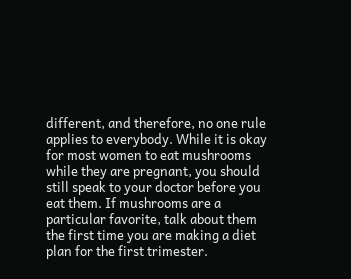different, and therefore, no one rule applies to everybody. While it is okay for most women to eat mushrooms while they are pregnant, you should still speak to your doctor before you eat them. If mushrooms are a particular favorite, talk about them the first time you are making a diet plan for the first trimester.